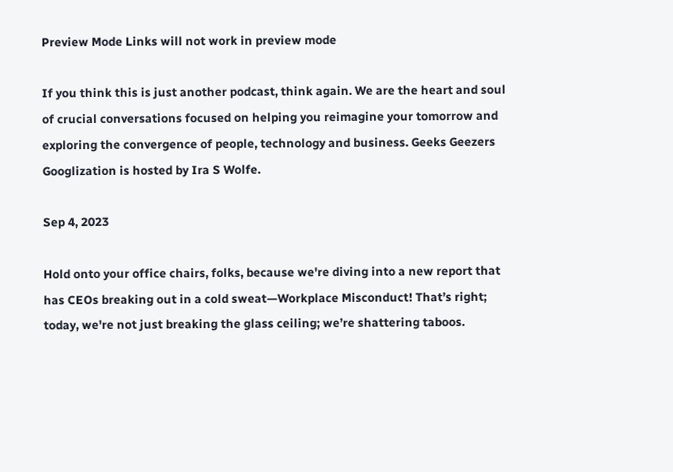Preview Mode Links will not work in preview mode

If you think this is just another podcast, think again. We are the heart and soul of crucial conversations focused on helping you reimagine your tomorrow and exploring the convergence of people, technology and business. Geeks Geezers Googlization is hosted by Ira S Wolfe.

Sep 4, 2023

Hold onto your office chairs, folks, because we're diving into a new report that has CEOs breaking out in a cold sweat—Workplace Misconduct! That’s right; today, we're not just breaking the glass ceiling; we’re shattering taboos.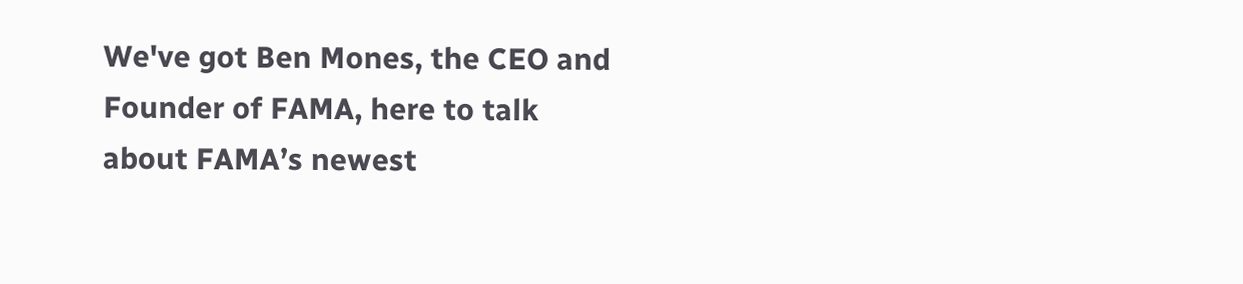We've got Ben Mones, the CEO and Founder of FAMA, here to talk about FAMA’s newest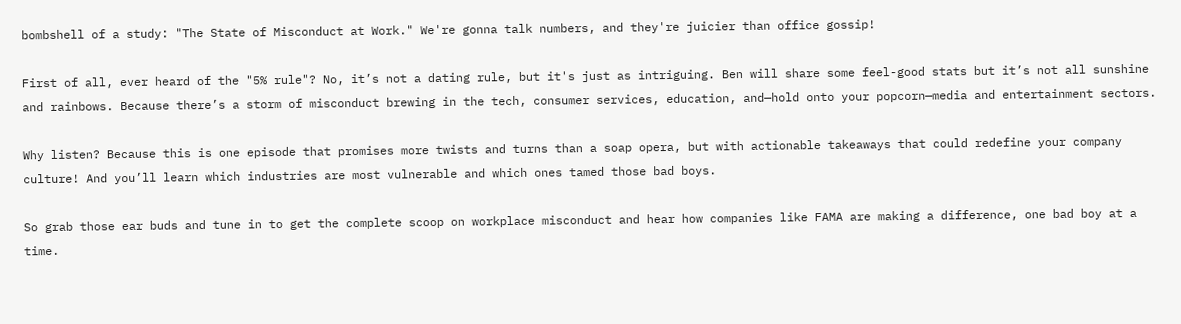bombshell of a study: "The State of Misconduct at Work." We're gonna talk numbers, and they're juicier than office gossip!

First of all, ever heard of the "5% rule"? No, it’s not a dating rule, but it's just as intriguing. Ben will share some feel-good stats but it’s not all sunshine and rainbows. Because there’s a storm of misconduct brewing in the tech, consumer services, education, and—hold onto your popcorn—media and entertainment sectors.

Why listen? Because this is one episode that promises more twists and turns than a soap opera, but with actionable takeaways that could redefine your company culture! And you’ll learn which industries are most vulnerable and which ones tamed those bad boys.

So grab those ear buds and tune in to get the complete scoop on workplace misconduct and hear how companies like FAMA are making a difference, one bad boy at a time.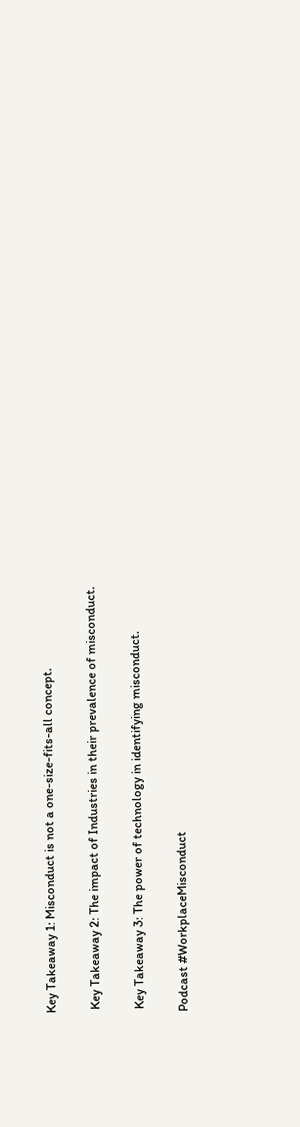Key Takeaway 1: Misconduct is not a one-size-fits-all concept.

 Key Takeaway 2: The impact of Industries in their prevalence of misconduct.

 Key Takeaway 3: The power of technology in identifying misconduct.

Podcast #WorkplaceMisconduct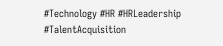#Technology #HR #HRLeadership #TalentAcquisition